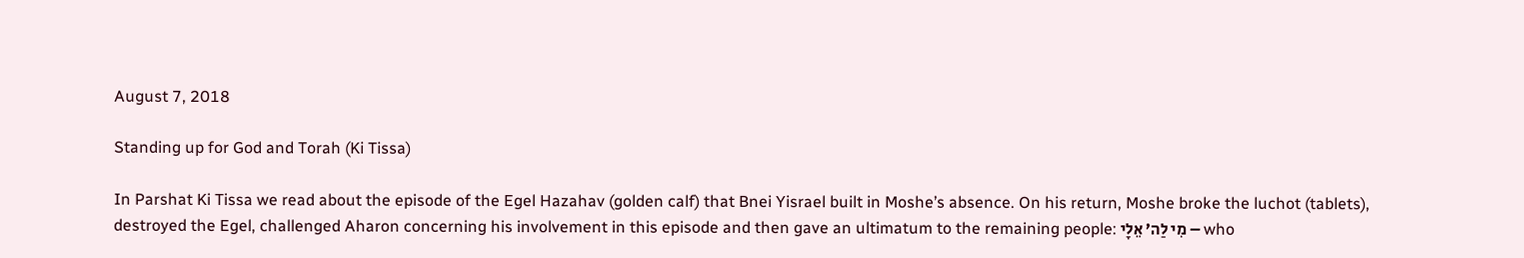August 7, 2018

Standing up for God and Torah (Ki Tissa)

In Parshat Ki Tissa we read about the episode of the Egel Hazahav (golden calf) that Bnei Yisrael built in Moshe’s absence. On his return, Moshe broke the luchot (tablets), destroyed the Egel, challenged Aharon concerning his involvement in this episode and then gave an ultimatum to the remaining people: מִי לַה’ אֵלָי – who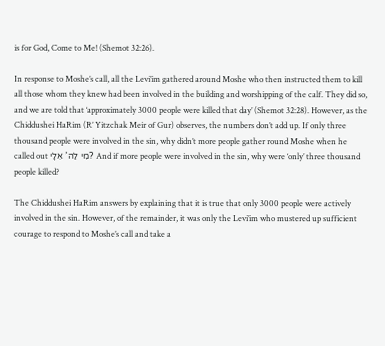is for God, Come to Me! (Shemot 32:26).

In response to Moshe’s call, all the Levi’im gathered around Moshe who then instructed them to kill all those whom they knew had been involved in the building and worshipping of the calf. They did so, and we are told that ‘approximately 3000 people were killed that day’ (Shemot 32:28). However, as the Chiddushei HaRim (R’ Yitzchak Meir of Gur) observes, the numbers don’t add up. If only three thousand people were involved in the sin, why didn’t more people gather round Moshe when he called out מִי לַה’ אֵלָי? And if more people were involved in the sin, why were ‘only’ three thousand people killed?

The Chiddushei HaRim answers by explaining that it is true that only 3000 people were actively involved in the sin. However, of the remainder, it was only the Levi’im who mustered up sufficient courage to respond to Moshe’s call and take a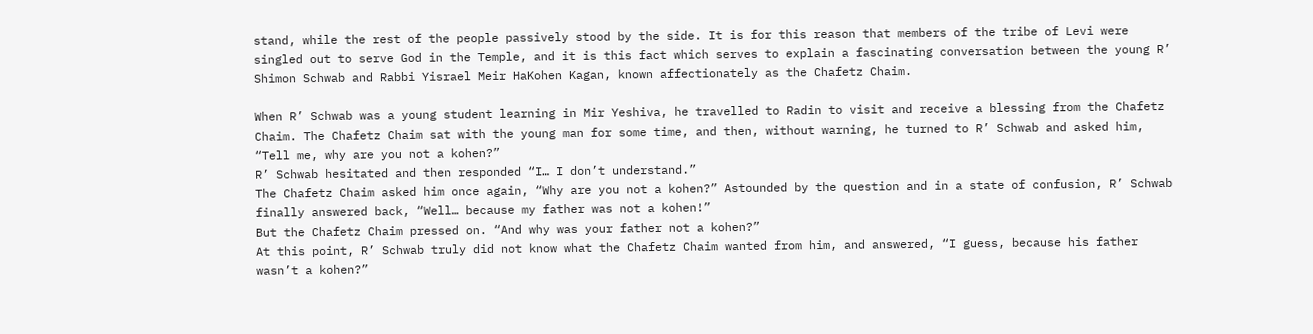stand, while the rest of the people passively stood by the side. It is for this reason that members of the tribe of Levi were singled out to serve God in the Temple, and it is this fact which serves to explain a fascinating conversation between the young R’ Shimon Schwab and Rabbi Yisrael Meir HaKohen Kagan, known affectionately as the Chafetz Chaim.

When R’ Schwab was a young student learning in Mir Yeshiva, he travelled to Radin to visit and receive a blessing from the Chafetz Chaim. The Chafetz Chaim sat with the young man for some time, and then, without warning, he turned to R’ Schwab and asked him, “Tell me, why are you not a kohen?”
R’ Schwab hesitated and then responded “I… I don’t understand.”
The Chafetz Chaim asked him once again, “Why are you not a kohen?” Astounded by the question and in a state of confusion, R’ Schwab finally answered back, “Well… because my father was not a kohen!”
But the Chafetz Chaim pressed on. “And why was your father not a kohen?”
At this point, R’ Schwab truly did not know what the Chafetz Chaim wanted from him, and answered, “I guess, because his father wasn’t a kohen?”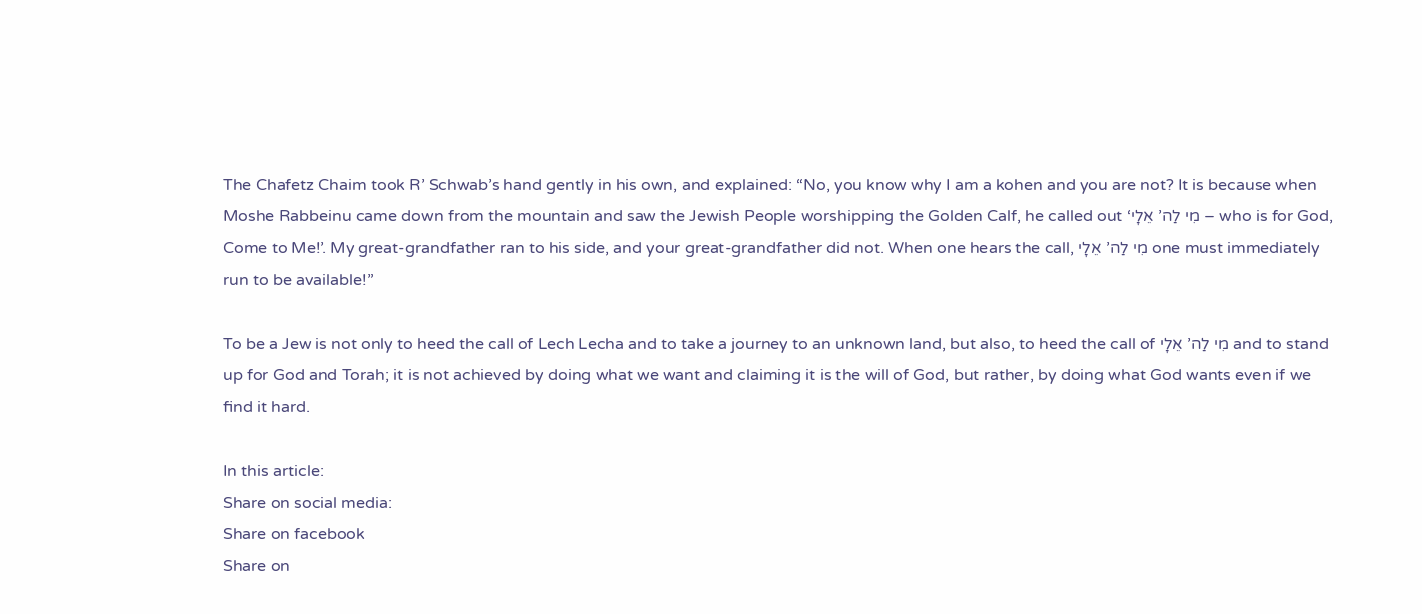The Chafetz Chaim took R’ Schwab’s hand gently in his own, and explained: “No, you know why I am a kohen and you are not? It is because when Moshe Rabbeinu came down from the mountain and saw the Jewish People worshipping the Golden Calf, he called out ‘מִי לַה’ אֵלָי – who is for God, Come to Me!’. My great-grandfather ran to his side, and your great-grandfather did not. When one hears the call, מִי לַה’ אֵלָי one must immediately run to be available!”

To be a Jew is not only to heed the call of Lech Lecha and to take a journey to an unknown land, but also, to heed the call of מִי לַה’ אֵלָי and to stand up for God and Torah; it is not achieved by doing what we want and claiming it is the will of God, but rather, by doing what God wants even if we find it hard.

In this article:
Share on social media:
Share on facebook
Share on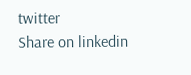twitter
Share on linkedin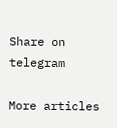Share on telegram

More articles